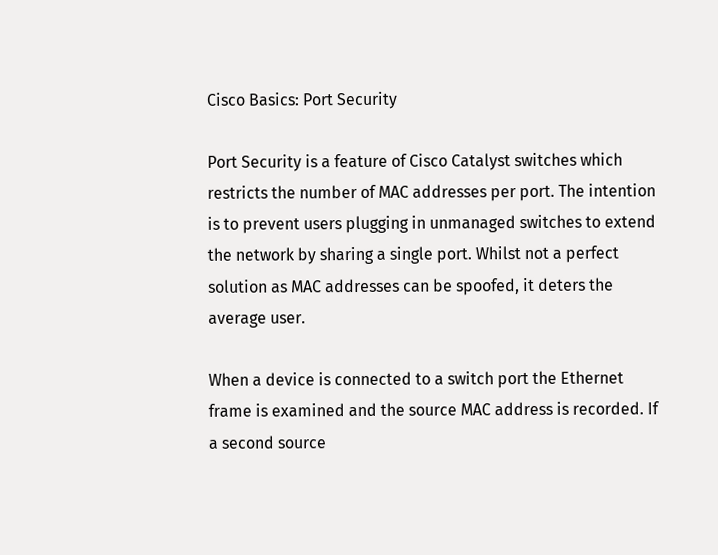Cisco Basics: Port Security

Port Security is a feature of Cisco Catalyst switches which restricts the number of MAC addresses per port. The intention is to prevent users plugging in unmanaged switches to extend the network by sharing a single port. Whilst not a perfect solution as MAC addresses can be spoofed, it deters the average user.

When a device is connected to a switch port the Ethernet frame is examined and the source MAC address is recorded. If a second source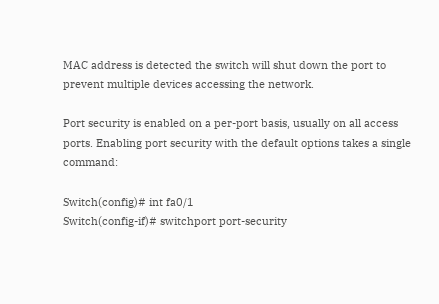MAC address is detected the switch will shut down the port to prevent multiple devices accessing the network.

Port security is enabled on a per-port basis, usually on all access ports. Enabling port security with the default options takes a single command:

Switch(config)# int fa0/1
Switch(config-if)# switchport port-security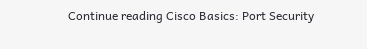Continue reading Cisco Basics: Port Security